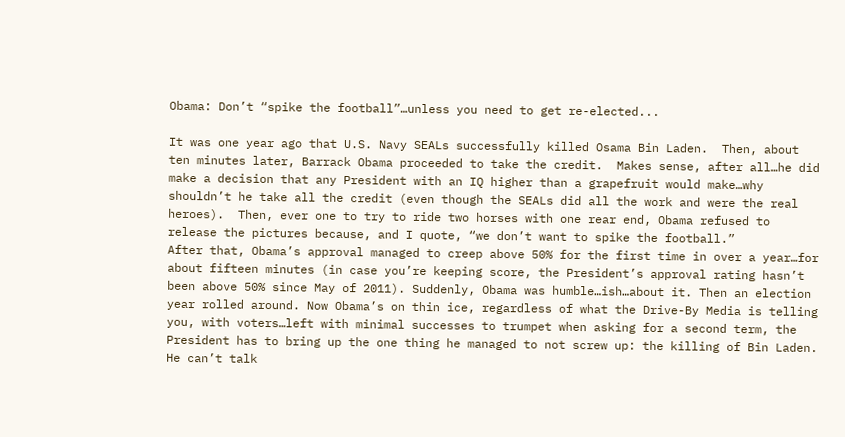Obama: Don’t “spike the football”…unless you need to get re-elected...

It was one year ago that U.S. Navy SEALs successfully killed Osama Bin Laden.  Then, about ten minutes later, Barrack Obama proceeded to take the credit.  Makes sense, after all…he did make a decision that any President with an IQ higher than a grapefruit would make…why shouldn’t he take all the credit (even though the SEALs did all the work and were the real heroes).  Then, ever one to try to ride two horses with one rear end, Obama refused to release the pictures because, and I quote, “we don’t want to spike the football.”
After that, Obama’s approval managed to creep above 50% for the first time in over a year…for about fifteen minutes (in case you’re keeping score, the President’s approval rating hasn’t been above 50% since May of 2011). Suddenly, Obama was humble…ish…about it. Then an election year rolled around. Now Obama’s on thin ice, regardless of what the Drive-By Media is telling you, with voters…left with minimal successes to trumpet when asking for a second term, the President has to bring up the one thing he managed to not screw up: the killing of Bin Laden.
He can’t talk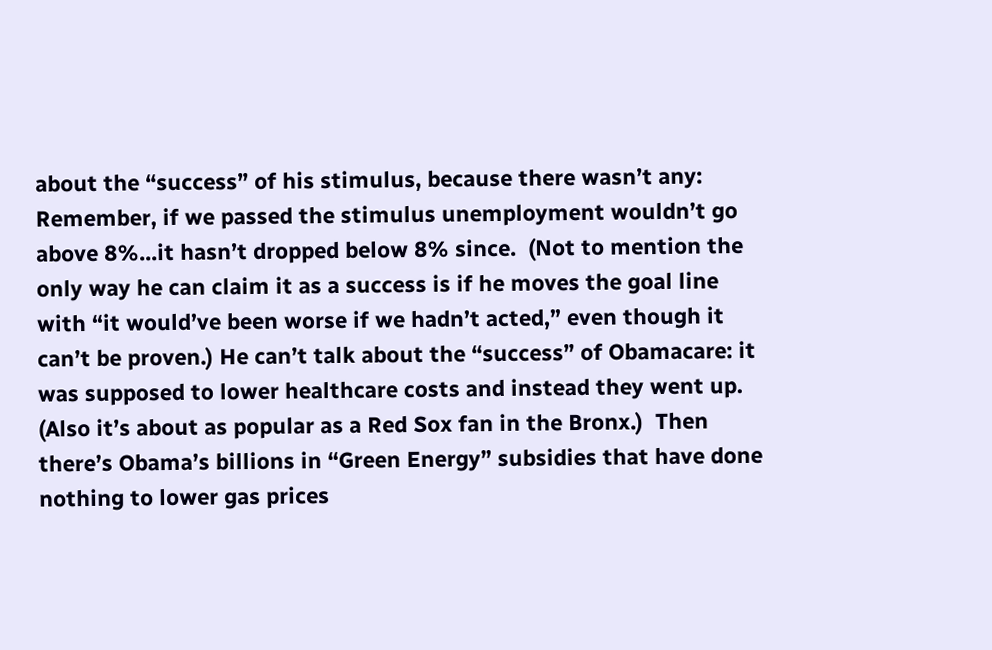about the “success” of his stimulus, because there wasn’t any: Remember, if we passed the stimulus unemployment wouldn’t go above 8%...it hasn’t dropped below 8% since.  (Not to mention the only way he can claim it as a success is if he moves the goal line with “it would’ve been worse if we hadn’t acted,” even though it can’t be proven.) He can’t talk about the “success” of Obamacare: it was supposed to lower healthcare costs and instead they went up. (Also it’s about as popular as a Red Sox fan in the Bronx.)  Then there’s Obama’s billions in “Green Energy” subsidies that have done nothing to lower gas prices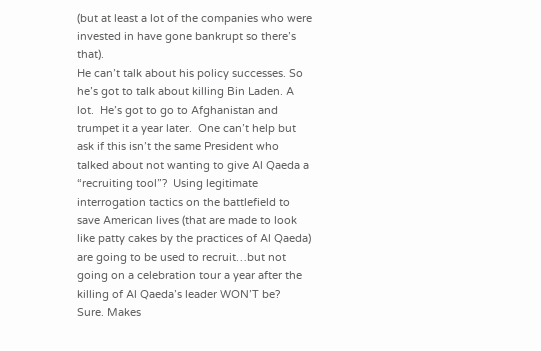(but at least a lot of the companies who were invested in have gone bankrupt so there’s that).
He can’t talk about his policy successes. So he’s got to talk about killing Bin Laden. A lot.  He’s got to go to Afghanistan and trumpet it a year later.  One can’t help but ask if this isn’t the same President who talked about not wanting to give Al Qaeda a “recruiting tool”?  Using legitimate interrogation tactics on the battlefield to save American lives (that are made to look like patty cakes by the practices of Al Qaeda) are going to be used to recruit…but not going on a celebration tour a year after the killing of Al Qaeda’s leader WON’T be?  Sure. Makes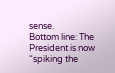sense.
Bottom line: The President is now “spiking the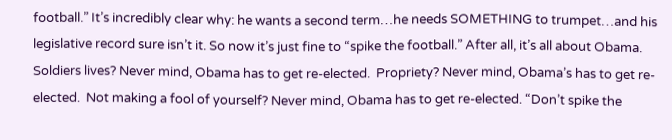football.” It’s incredibly clear why: he wants a second term…he needs SOMETHING to trumpet…and his legislative record sure isn’t it. So now it’s just fine to “spike the football.” After all, it’s all about Obama.
Soldiers lives? Never mind, Obama has to get re-elected.  Propriety? Never mind, Obama’s has to get re-elected.  Not making a fool of yourself? Never mind, Obama has to get re-elected. “Don’t spike the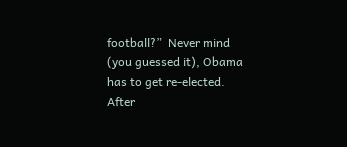football?”  Never mind (you guessed it), Obama has to get re-elected.  After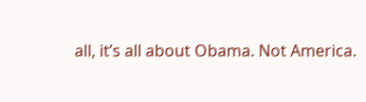all, it’s all about Obama. Not America.